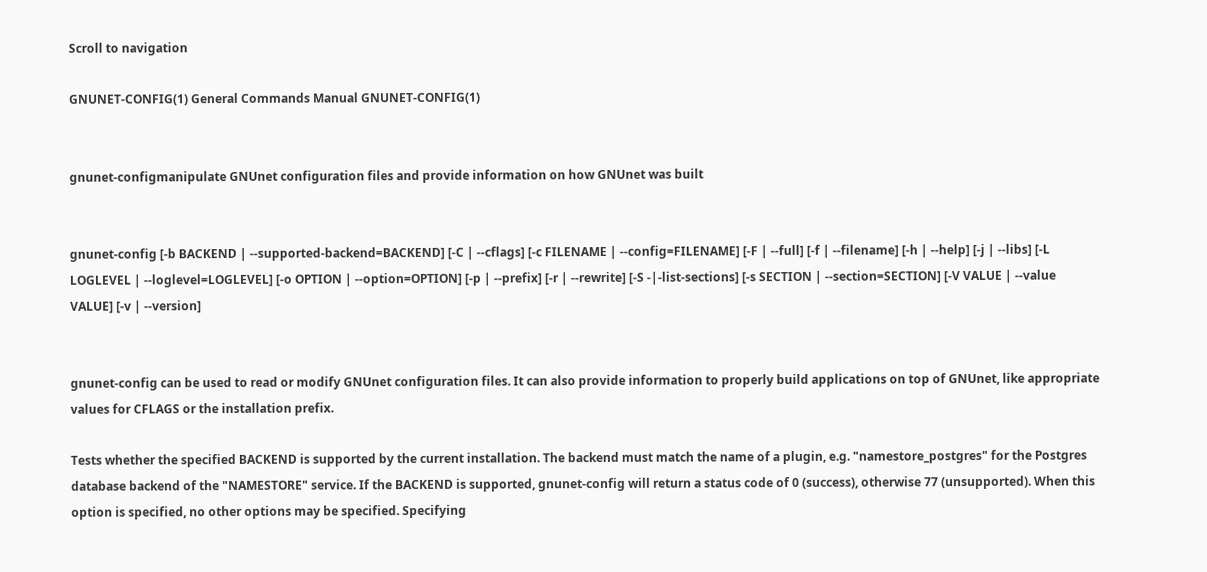Scroll to navigation

GNUNET-CONFIG(1) General Commands Manual GNUNET-CONFIG(1)


gnunet-configmanipulate GNUnet configuration files and provide information on how GNUnet was built


gnunet-config [-b BACKEND | --supported-backend=BACKEND] [-C | --cflags] [-c FILENAME | --config=FILENAME] [-F | --full] [-f | --filename] [-h | --help] [-j | --libs] [-L LOGLEVEL | --loglevel=LOGLEVEL] [-o OPTION | --option=OPTION] [-p | --prefix] [-r | --rewrite] [-S -|-list-sections] [-s SECTION | --section=SECTION] [-V VALUE | --value VALUE] [-v | --version]


gnunet-config can be used to read or modify GNUnet configuration files. It can also provide information to properly build applications on top of GNUnet, like appropriate values for CFLAGS or the installation prefix.

Tests whether the specified BACKEND is supported by the current installation. The backend must match the name of a plugin, e.g. "namestore_postgres" for the Postgres database backend of the "NAMESTORE" service. If the BACKEND is supported, gnunet-config will return a status code of 0 (success), otherwise 77 (unsupported). When this option is specified, no other options may be specified. Specifying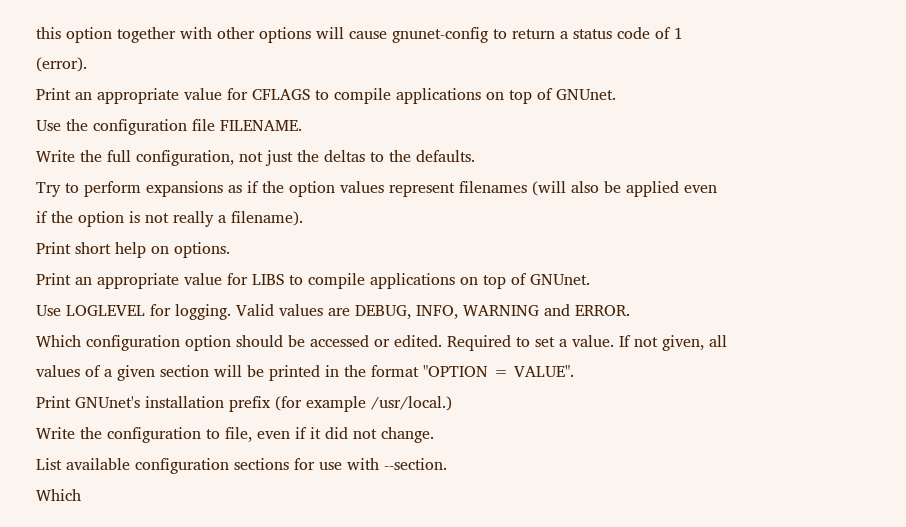this option together with other options will cause gnunet-config to return a status code of 1 (error).
Print an appropriate value for CFLAGS to compile applications on top of GNUnet.
Use the configuration file FILENAME.
Write the full configuration, not just the deltas to the defaults.
Try to perform expansions as if the option values represent filenames (will also be applied even if the option is not really a filename).
Print short help on options.
Print an appropriate value for LIBS to compile applications on top of GNUnet.
Use LOGLEVEL for logging. Valid values are DEBUG, INFO, WARNING and ERROR.
Which configuration option should be accessed or edited. Required to set a value. If not given, all values of a given section will be printed in the format "OPTION = VALUE".
Print GNUnet's installation prefix (for example /usr/local.)
Write the configuration to file, even if it did not change.
List available configuration sections for use with --section.
Which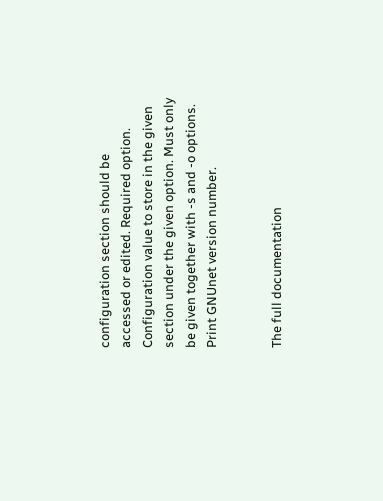configuration section should be accessed or edited. Required option.
Configuration value to store in the given section under the given option. Must only be given together with -s and -o options.
Print GNUnet version number.


The full documentation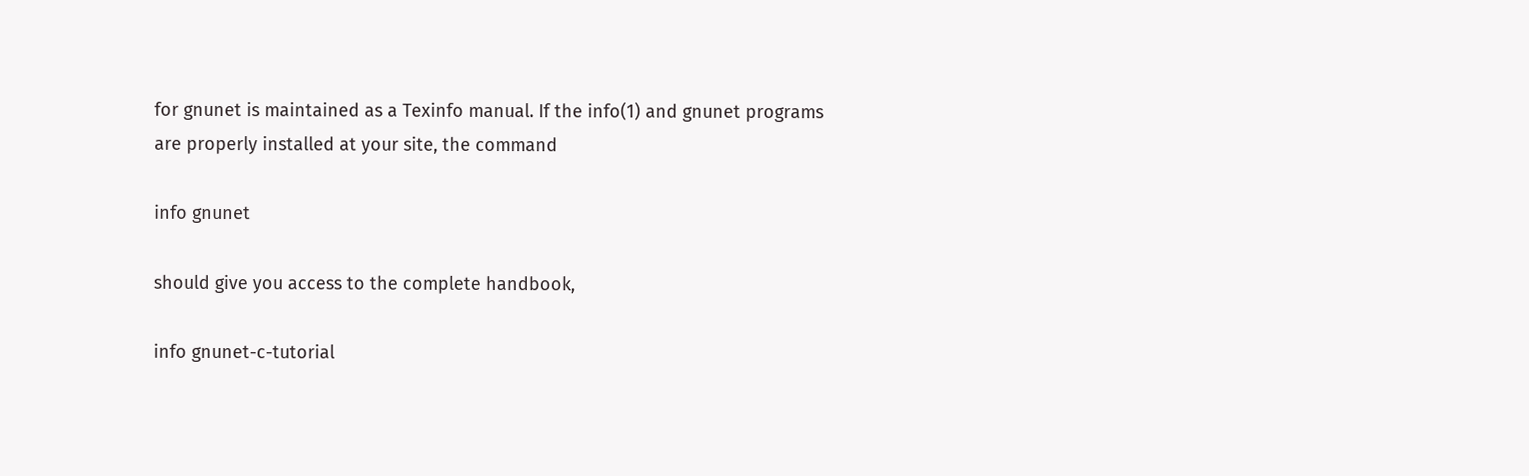for gnunet is maintained as a Texinfo manual. If the info(1) and gnunet programs are properly installed at your site, the command

info gnunet

should give you access to the complete handbook,

info gnunet-c-tutorial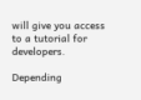will give you access to a tutorial for developers.

Depending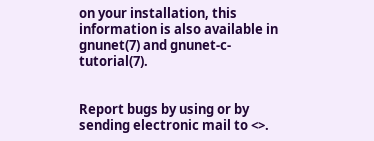on your installation, this information is also available in gnunet(7) and gnunet-c-tutorial(7).


Report bugs by using or by sending electronic mail to <>.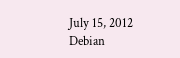July 15, 2012 Debian